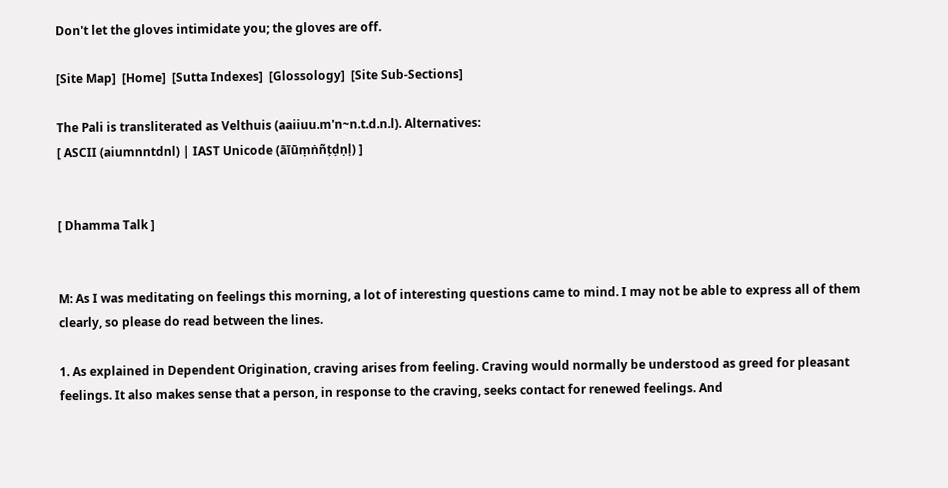Don't let the gloves intimidate you; the gloves are off.

[Site Map]  [Home]  [Sutta Indexes]  [Glossology]  [Site Sub-Sections]

The Pali is transliterated as Velthuis (aaiiuu.m'n~n.t.d.n.l). Alternatives:
[ ASCII (aiumnntdnl) | IAST Unicode (āīūṃṅñṭḍṇḷ) ]


[ Dhamma Talk ]


M: As I was meditating on feelings this morning, a lot of interesting questions came to mind. I may not be able to express all of them clearly, so please do read between the lines.

1. As explained in Dependent Origination, craving arises from feeling. Craving would normally be understood as greed for pleasant feelings. It also makes sense that a person, in response to the craving, seeks contact for renewed feelings. And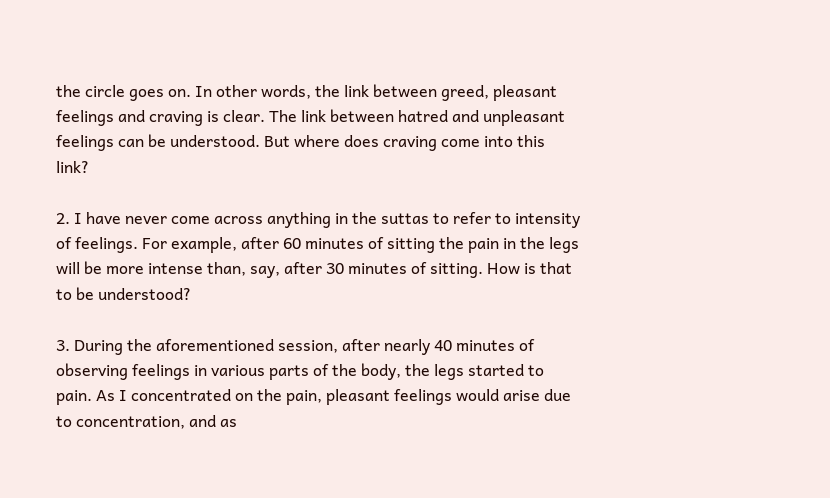the circle goes on. In other words, the link between greed, pleasant feelings and craving is clear. The link between hatred and unpleasant feelings can be understood. But where does craving come into this link?

2. I have never come across anything in the suttas to refer to intensity of feelings. For example, after 60 minutes of sitting the pain in the legs will be more intense than, say, after 30 minutes of sitting. How is that to be understood?

3. During the aforementioned session, after nearly 40 minutes of observing feelings in various parts of the body, the legs started to pain. As I concentrated on the pain, pleasant feelings would arise due to concentration, and as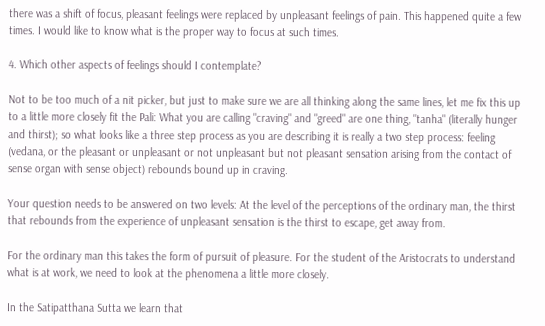there was a shift of focus, pleasant feelings were replaced by unpleasant feelings of pain. This happened quite a few times. I would like to know what is the proper way to focus at such times.

4. Which other aspects of feelings should I contemplate?

Not to be too much of a nit picker, but just to make sure we are all thinking along the same lines, let me fix this up to a little more closely fit the Pali: What you are calling "craving" and "greed" are one thing, "tanha" (literally hunger and thirst); so what looks like a three step process as you are describing it is really a two step process: feeling (vedana, or the pleasant or unpleasant or not unpleasant but not pleasant sensation arising from the contact of sense organ with sense object) rebounds bound up in craving.

Your question needs to be answered on two levels: At the level of the perceptions of the ordinary man, the thirst that rebounds from the experience of unpleasant sensation is the thirst to escape, get away from.

For the ordinary man this takes the form of pursuit of pleasure. For the student of the Aristocrats to understand what is at work, we need to look at the phenomena a little more closely.

In the Satipatthana Sutta we learn that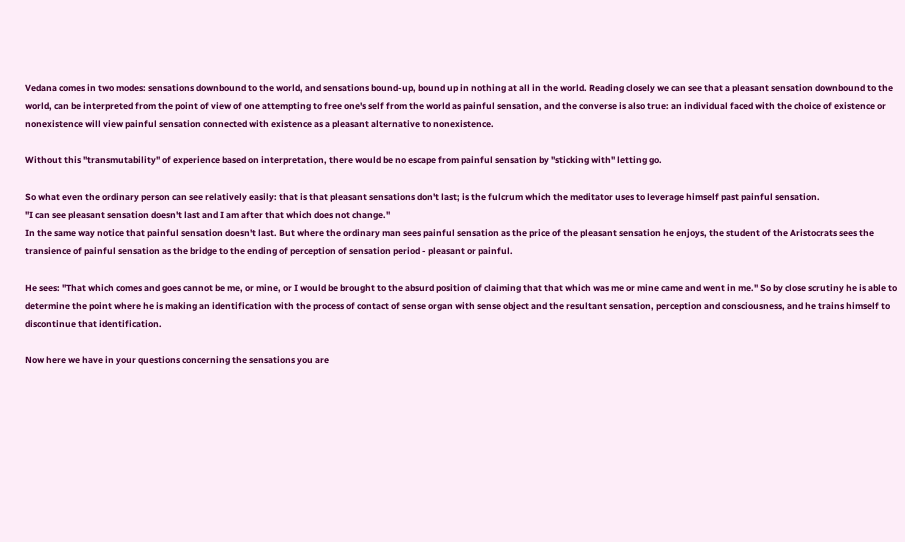Vedana comes in two modes: sensations downbound to the world, and sensations bound-up, bound up in nothing at all in the world. Reading closely we can see that a pleasant sensation downbound to the world, can be interpreted from the point of view of one attempting to free one's self from the world as painful sensation, and the converse is also true: an individual faced with the choice of existence or nonexistence will view painful sensation connected with existence as a pleasant alternative to nonexistence.

Without this "transmutability" of experience based on interpretation, there would be no escape from painful sensation by "sticking with" letting go.

So what even the ordinary person can see relatively easily: that is that pleasant sensations don't last; is the fulcrum which the meditator uses to leverage himself past painful sensation.
"I can see pleasant sensation doesn't last and I am after that which does not change."
In the same way notice that painful sensation doesn't last. But where the ordinary man sees painful sensation as the price of the pleasant sensation he enjoys, the student of the Aristocrats sees the transience of painful sensation as the bridge to the ending of perception of sensation period - pleasant or painful.

He sees: "That which comes and goes cannot be me, or mine, or I would be brought to the absurd position of claiming that that which was me or mine came and went in me." So by close scrutiny he is able to determine the point where he is making an identification with the process of contact of sense organ with sense object and the resultant sensation, perception and consciousness, and he trains himself to discontinue that identification.

Now here we have in your questions concerning the sensations you are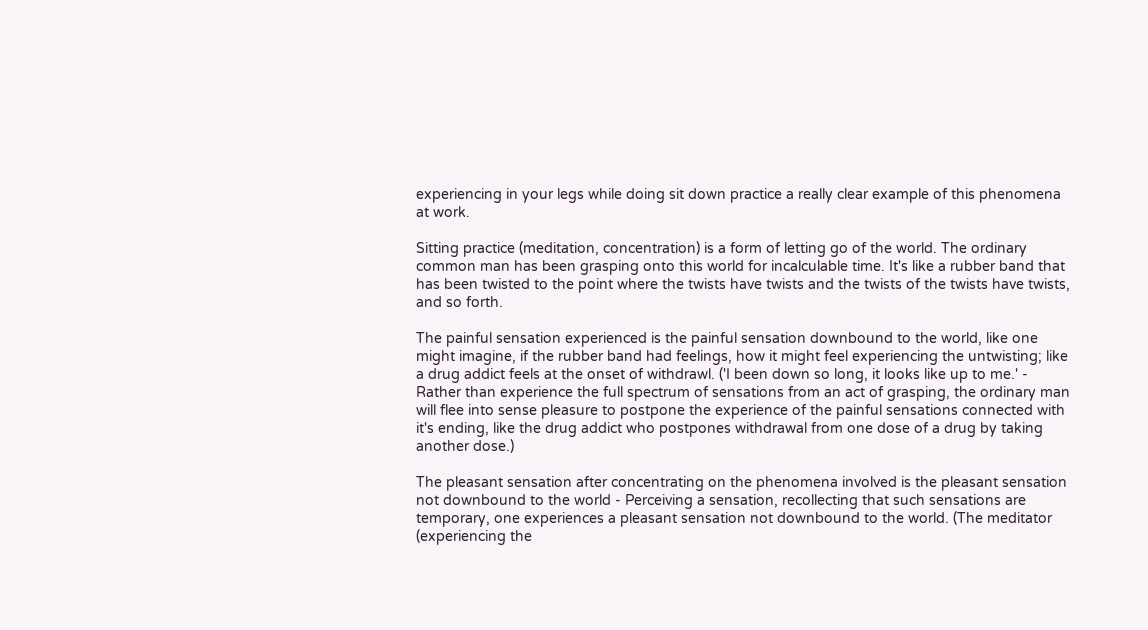experiencing in your legs while doing sit down practice a really clear example of this phenomena at work.

Sitting practice (meditation, concentration) is a form of letting go of the world. The ordinary common man has been grasping onto this world for incalculable time. It's like a rubber band that has been twisted to the point where the twists have twists and the twists of the twists have twists, and so forth.

The painful sensation experienced is the painful sensation downbound to the world, like one might imagine, if the rubber band had feelings, how it might feel experiencing the untwisting; like a drug addict feels at the onset of withdrawl. ('I been down so long, it looks like up to me.' - Rather than experience the full spectrum of sensations from an act of grasping, the ordinary man will flee into sense pleasure to postpone the experience of the painful sensations connected with it's ending, like the drug addict who postpones withdrawal from one dose of a drug by taking another dose.)

The pleasant sensation after concentrating on the phenomena involved is the pleasant sensation not downbound to the world - Perceiving a sensation, recollecting that such sensations are temporary, one experiences a pleasant sensation not downbound to the world. (The meditator (experiencing the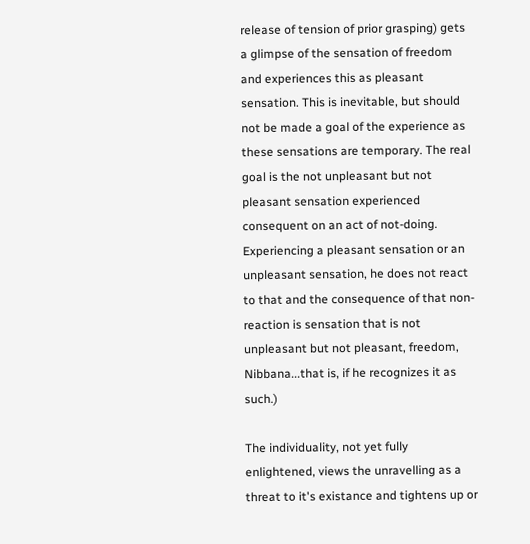release of tension of prior grasping) gets a glimpse of the sensation of freedom and experiences this as pleasant sensation. This is inevitable, but should not be made a goal of the experience as these sensations are temporary. The real goal is the not unpleasant but not pleasant sensation experienced consequent on an act of not-doing. Experiencing a pleasant sensation or an unpleasant sensation, he does not react to that and the consequence of that non-reaction is sensation that is not unpleasant but not pleasant, freedom, Nibbana...that is, if he recognizes it as such.)

The individuality, not yet fully enlightened, views the unravelling as a threat to it's existance and tightens up or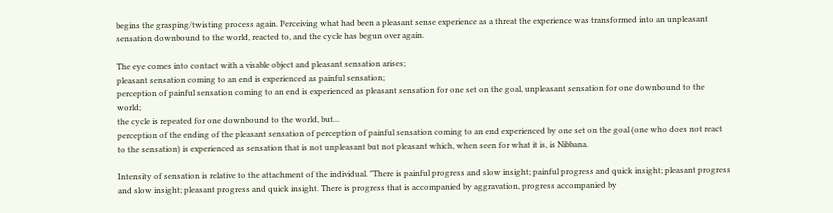begins the grasping/twisting process again. Perceiving what had been a pleasant sense experience as a threat the experience was transformed into an unpleasant sensation downbound to the world, reacted to, and the cycle has begun over again.

The eye comes into contact with a visable object and pleasant sensation arises;
pleasant sensation coming to an end is experienced as painful sensation;
perception of painful sensation coming to an end is experienced as pleasant sensation for one set on the goal, unpleasant sensation for one downbound to the world;
the cycle is repeated for one downbound to the world, but...
perception of the ending of the pleasant sensation of perception of painful sensation coming to an end experienced by one set on the goal (one who does not react to the sensation) is experienced as sensation that is not unpleasant but not pleasant which, when seen for what it is, is Nibbana.

Intensity of sensation is relative to the attachment of the individual. "There is painful progress and slow insight; painful progress and quick insight; pleasant progress and slow insight; pleasant progress and quick insight. There is progress that is accompanied by aggravation, progress accompanied by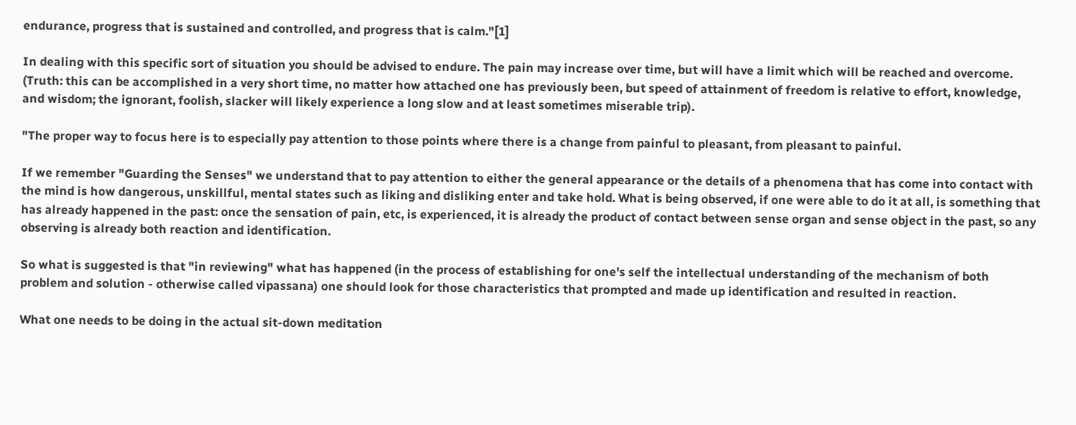endurance, progress that is sustained and controlled, and progress that is calm."[1]

In dealing with this specific sort of situation you should be advised to endure. The pain may increase over time, but will have a limit which will be reached and overcome. (Truth: this can be accomplished in a very short time, no matter how attached one has previously been, but speed of attainment of freedom is relative to effort, knowledge, and wisdom; the ignorant, foolish, slacker will likely experience a long slow and at least sometimes miserable trip).

"The proper way to focus here is to especially pay attention to those points where there is a change from painful to pleasant, from pleasant to painful.

If we remember "Guarding the Senses" we understand that to pay attention to either the general appearance or the details of a phenomena that has come into contact with the mind is how dangerous, unskillful, mental states such as liking and disliking enter and take hold. What is being observed, if one were able to do it at all, is something that has already happened in the past: once the sensation of pain, etc, is experienced, it is already the product of contact between sense organ and sense object in the past, so any observing is already both reaction and identification.

So what is suggested is that "in reviewing" what has happened (in the process of establishing for one's self the intellectual understanding of the mechanism of both problem and solution - otherwise called vipassana) one should look for those characteristics that prompted and made up identification and resulted in reaction.

What one needs to be doing in the actual sit-down meditation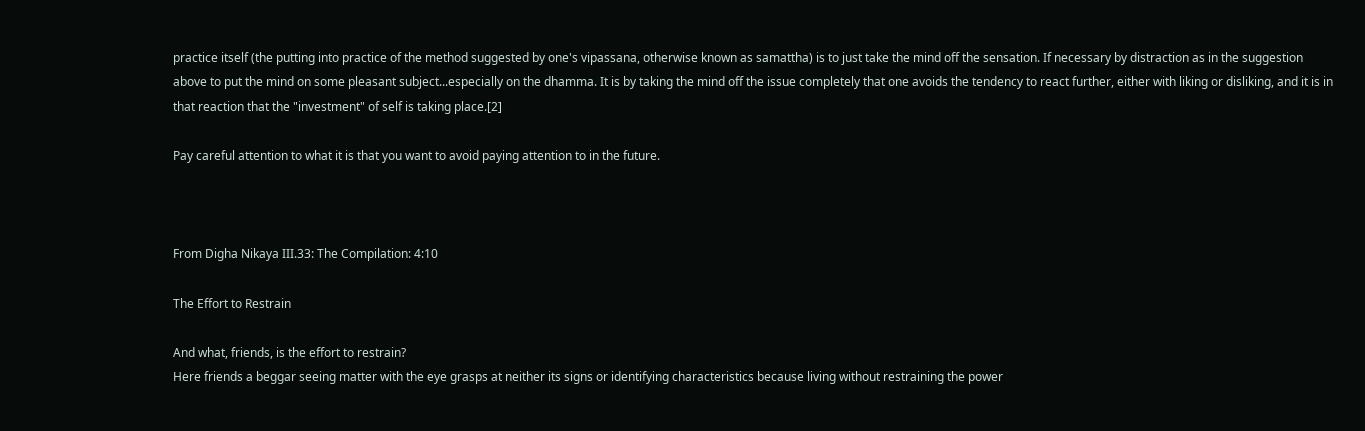practice itself (the putting into practice of the method suggested by one's vipassana, otherwise known as samattha) is to just take the mind off the sensation. If necessary by distraction as in the suggestion above to put the mind on some pleasant subject...especially on the dhamma. It is by taking the mind off the issue completely that one avoids the tendency to react further, either with liking or disliking, and it is in that reaction that the "investment" of self is taking place.[2]

Pay careful attention to what it is that you want to avoid paying attention to in the future.



From Digha Nikaya III.33: The Compilation: 4:10

The Effort to Restrain

And what, friends, is the effort to restrain?
Here friends a beggar seeing matter with the eye grasps at neither its signs or identifying characteristics because living without restraining the power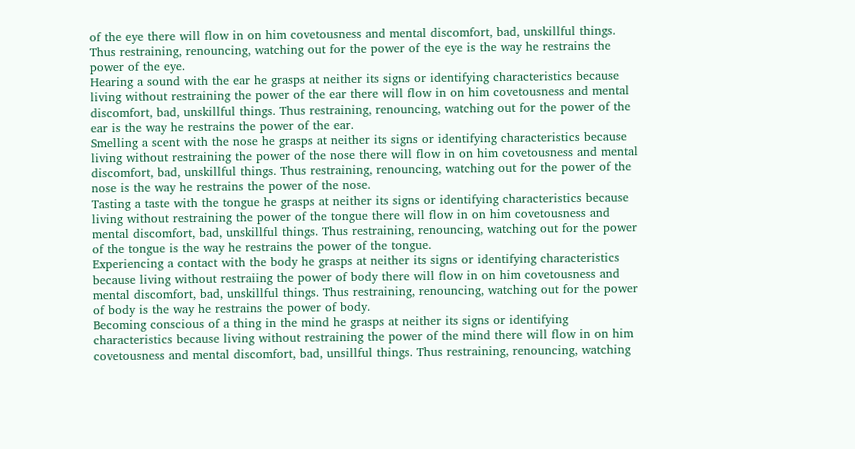of the eye there will flow in on him covetousness and mental discomfort, bad, unskillful things. Thus restraining, renouncing, watching out for the power of the eye is the way he restrains the power of the eye.
Hearing a sound with the ear he grasps at neither its signs or identifying characteristics because living without restraining the power of the ear there will flow in on him covetousness and mental discomfort, bad, unskillful things. Thus restraining, renouncing, watching out for the power of the ear is the way he restrains the power of the ear.
Smelling a scent with the nose he grasps at neither its signs or identifying characteristics because living without restraining the power of the nose there will flow in on him covetousness and mental discomfort, bad, unskillful things. Thus restraining, renouncing, watching out for the power of the nose is the way he restrains the power of the nose.
Tasting a taste with the tongue he grasps at neither its signs or identifying characteristics because living without restraining the power of the tongue there will flow in on him covetousness and mental discomfort, bad, unskillful things. Thus restraining, renouncing, watching out for the power of the tongue is the way he restrains the power of the tongue.
Experiencing a contact with the body he grasps at neither its signs or identifying characteristics because living without restraiing the power of body there will flow in on him covetousness and mental discomfort, bad, unskillful things. Thus restraining, renouncing, watching out for the power of body is the way he restrains the power of body.
Becoming conscious of a thing in the mind he grasps at neither its signs or identifying characteristics because living without restraining the power of the mind there will flow in on him covetousness and mental discomfort, bad, unsillful things. Thus restraining, renouncing, watching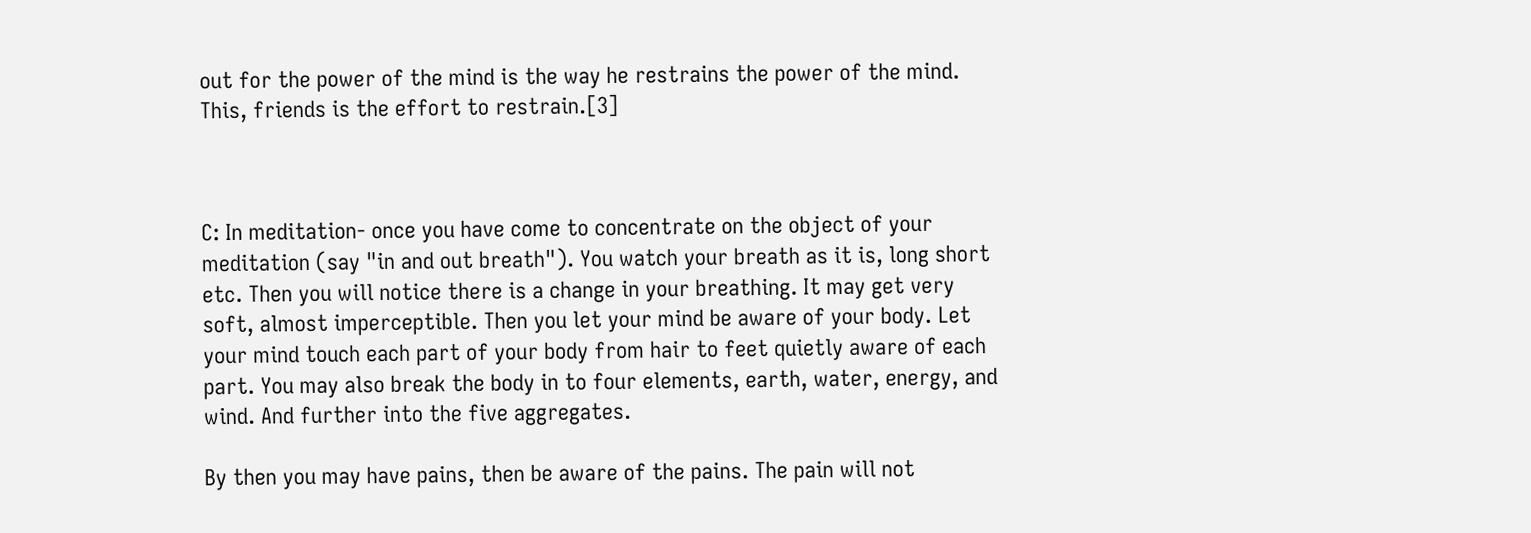out for the power of the mind is the way he restrains the power of the mind.
This, friends is the effort to restrain.[3]



C: In meditation- once you have come to concentrate on the object of your meditation (say "in and out breath"). You watch your breath as it is, long short etc. Then you will notice there is a change in your breathing. It may get very soft, almost imperceptible. Then you let your mind be aware of your body. Let your mind touch each part of your body from hair to feet quietly aware of each part. You may also break the body in to four elements, earth, water, energy, and wind. And further into the five aggregates.

By then you may have pains, then be aware of the pains. The pain will not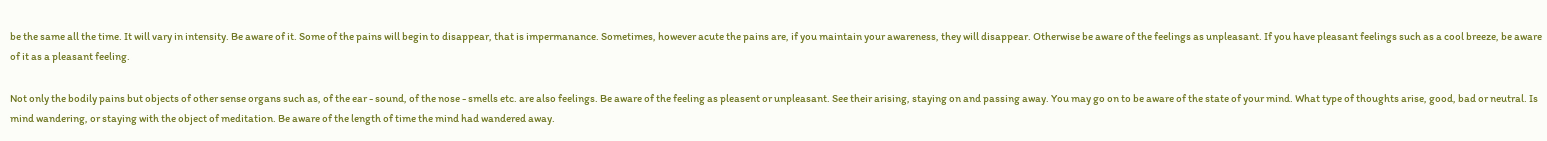be the same all the time. It will vary in intensity. Be aware of it. Some of the pains will begin to disappear, that is impermanance. Sometimes, however acute the pains are, if you maintain your awareness, they will disappear. Otherwise be aware of the feelings as unpleasant. If you have pleasant feelings such as a cool breeze, be aware of it as a pleasant feeling.

Not only the bodily pains but objects of other sense organs such as, of the ear - sound, of the nose - smells etc. are also feelings. Be aware of the feeling as pleasent or unpleasant. See their arising, staying on and passing away. You may go on to be aware of the state of your mind. What type of thoughts arise, good, bad or neutral. Is mind wandering, or staying with the object of meditation. Be aware of the length of time the mind had wandered away.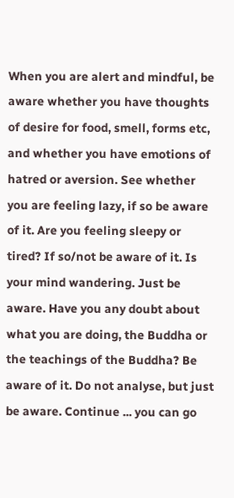When you are alert and mindful, be aware whether you have thoughts of desire for food, smell, forms etc, and whether you have emotions of hatred or aversion. See whether you are feeling lazy, if so be aware of it. Are you feeling sleepy or tired? If so/not be aware of it. Is your mind wandering. Just be aware. Have you any doubt about what you are doing, the Buddha or the teachings of the Buddha? Be aware of it. Do not analyse, but just be aware. Continue ... you can go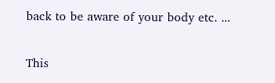back to be aware of your body etc. ...

This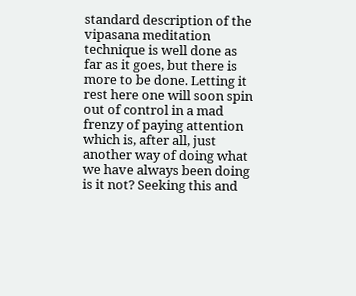standard description of the vipasana meditation technique is well done as far as it goes, but there is more to be done. Letting it rest here one will soon spin out of control in a mad frenzy of paying attention which is, after all, just another way of doing what we have always been doing is it not? Seeking this and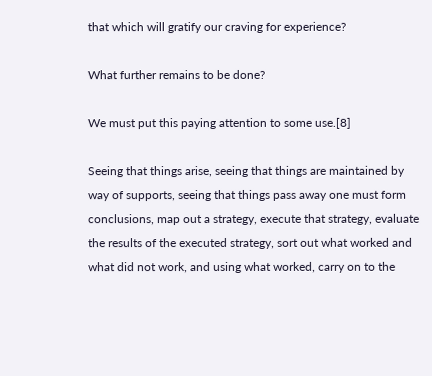that which will gratify our craving for experience?

What further remains to be done?

We must put this paying attention to some use.[8]

Seeing that things arise, seeing that things are maintained by way of supports, seeing that things pass away one must form conclusions, map out a strategy, execute that strategy, evaluate the results of the executed strategy, sort out what worked and what did not work, and using what worked, carry on to the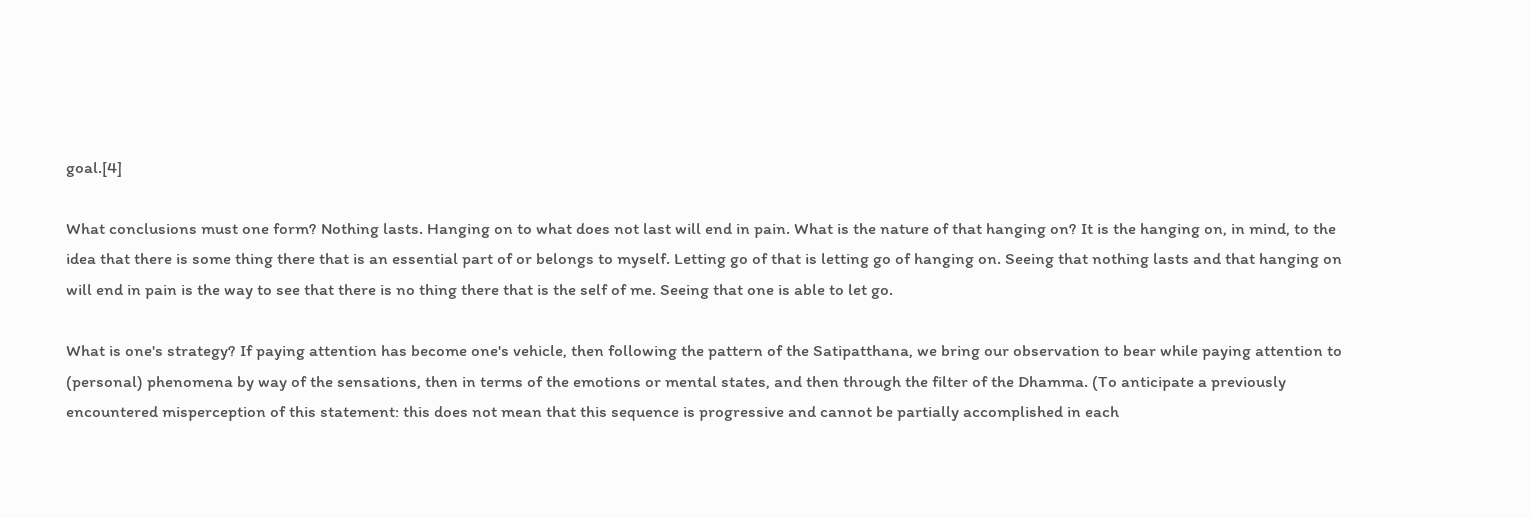goal.[4]

What conclusions must one form? Nothing lasts. Hanging on to what does not last will end in pain. What is the nature of that hanging on? It is the hanging on, in mind, to the idea that there is some thing there that is an essential part of or belongs to myself. Letting go of that is letting go of hanging on. Seeing that nothing lasts and that hanging on will end in pain is the way to see that there is no thing there that is the self of me. Seeing that one is able to let go.

What is one's strategy? If paying attention has become one's vehicle, then following the pattern of the Satipatthana, we bring our observation to bear while paying attention to (personal) phenomena by way of the sensations, then in terms of the emotions or mental states, and then through the filter of the Dhamma. (To anticipate a previously encountered misperception of this statement: this does not mean that this sequence is progressive and cannot be partially accomplished in each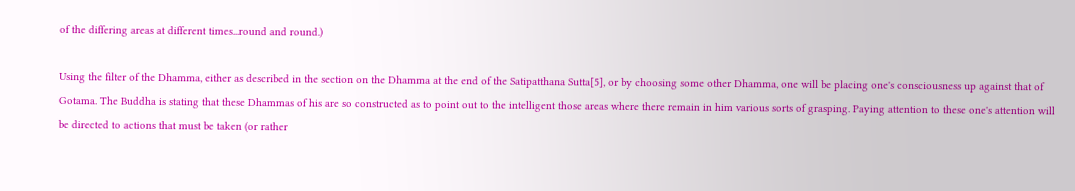of the differing areas at different times...round and round.)

Using the filter of the Dhamma, either as described in the section on the Dhamma at the end of the Satipatthana Sutta[5], or by choosing some other Dhamma, one will be placing one's consciousness up against that of Gotama. The Buddha is stating that these Dhammas of his are so constructed as to point out to the intelligent those areas where there remain in him various sorts of grasping. Paying attention to these one's attention will be directed to actions that must be taken (or rather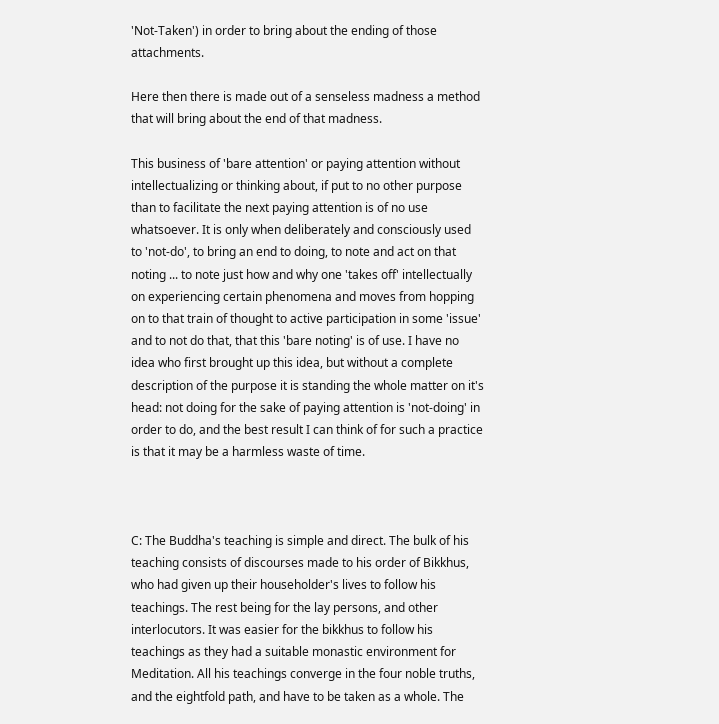'Not-Taken') in order to bring about the ending of those attachments.

Here then there is made out of a senseless madness a method that will bring about the end of that madness.

This business of 'bare attention' or paying attention without intellectualizing or thinking about, if put to no other purpose than to facilitate the next paying attention is of no use whatsoever. It is only when deliberately and consciously used to 'not-do', to bring an end to doing, to note and act on that noting ... to note just how and why one 'takes off' intellectually on experiencing certain phenomena and moves from hopping on to that train of thought to active participation in some 'issue' and to not do that, that this 'bare noting' is of use. I have no idea who first brought up this idea, but without a complete description of the purpose it is standing the whole matter on it's head: not doing for the sake of paying attention is 'not-doing' in order to do, and the best result I can think of for such a practice is that it may be a harmless waste of time.



C: The Buddha's teaching is simple and direct. The bulk of his teaching consists of discourses made to his order of Bikkhus, who had given up their householder's lives to follow his teachings. The rest being for the lay persons, and other interlocutors. It was easier for the bikkhus to follow his teachings as they had a suitable monastic environment for Meditation. All his teachings converge in the four noble truths, and the eightfold path, and have to be taken as a whole. The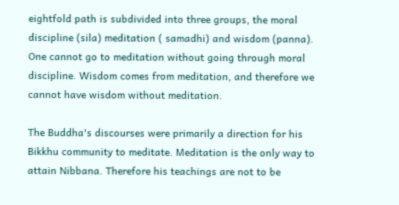eightfold path is subdivided into three groups, the moral discipline (sila) meditation ( samadhi) and wisdom (panna). One cannot go to meditation without going through moral discipline. Wisdom comes from meditation, and therefore we cannot have wisdom without meditation.

The Buddha's discourses were primarily a direction for his Bikkhu community to meditate. Meditation is the only way to attain Nibbana. Therefore his teachings are not to be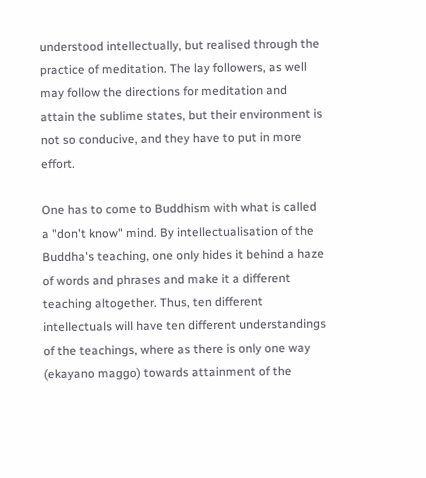understood intellectually, but realised through the practice of meditation. The lay followers, as well may follow the directions for meditation and attain the sublime states, but their environment is not so conducive, and they have to put in more effort.

One has to come to Buddhism with what is called a "don't know" mind. By intellectualisation of the Buddha's teaching, one only hides it behind a haze of words and phrases and make it a different teaching altogether. Thus, ten different intellectuals will have ten different understandings of the teachings, where as there is only one way (ekayano maggo) towards attainment of the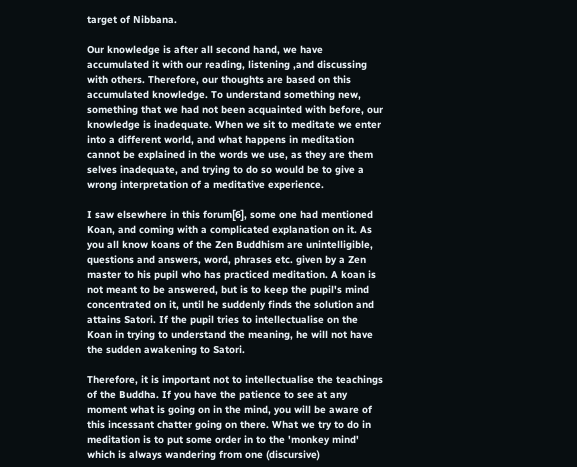target of Nibbana.

Our knowledge is after all second hand, we have accumulated it with our reading, listening ,and discussing with others. Therefore, our thoughts are based on this accumulated knowledge. To understand something new, something that we had not been acquainted with before, our knowledge is inadequate. When we sit to meditate we enter into a different world, and what happens in meditation cannot be explained in the words we use, as they are them selves inadequate, and trying to do so would be to give a wrong interpretation of a meditative experience.

I saw elsewhere in this forum[6], some one had mentioned Koan, and coming with a complicated explanation on it. As you all know koans of the Zen Buddhism are unintelligible, questions and answers, word, phrases etc. given by a Zen master to his pupil who has practiced meditation. A koan is not meant to be answered, but is to keep the pupil's mind concentrated on it, until he suddenly finds the solution and attains Satori. If the pupil tries to intellectualise on the Koan in trying to understand the meaning, he will not have the sudden awakening to Satori.

Therefore, it is important not to intellectualise the teachings of the Buddha. If you have the patience to see at any moment what is going on in the mind, you will be aware of this incessant chatter going on there. What we try to do in meditation is to put some order in to the 'monkey mind' which is always wandering from one (discursive)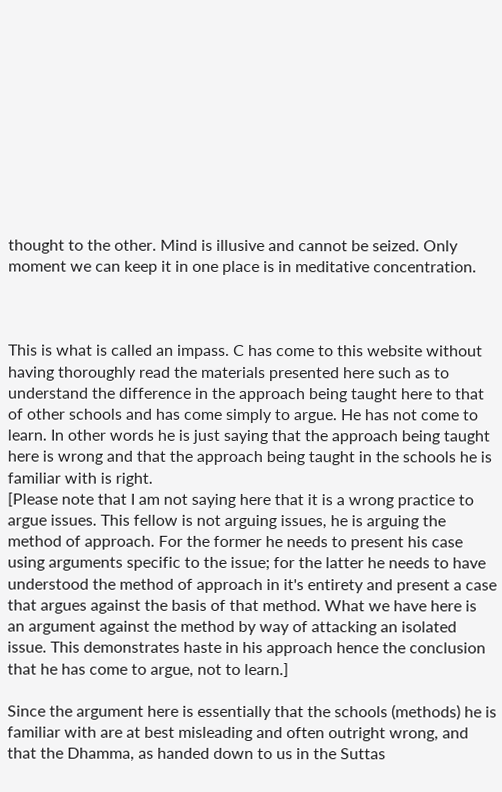thought to the other. Mind is illusive and cannot be seized. Only moment we can keep it in one place is in meditative concentration.



This is what is called an impass. C has come to this website without having thoroughly read the materials presented here such as to understand the difference in the approach being taught here to that of other schools and has come simply to argue. He has not come to learn. In other words he is just saying that the approach being taught here is wrong and that the approach being taught in the schools he is familiar with is right.
[Please note that I am not saying here that it is a wrong practice to argue issues. This fellow is not arguing issues, he is arguing the method of approach. For the former he needs to present his case using arguments specific to the issue; for the latter he needs to have understood the method of approach in it's entirety and present a case that argues against the basis of that method. What we have here is an argument against the method by way of attacking an isolated issue. This demonstrates haste in his approach hence the conclusion that he has come to argue, not to learn.]

Since the argument here is essentially that the schools (methods) he is familiar with are at best misleading and often outright wrong, and that the Dhamma, as handed down to us in the Suttas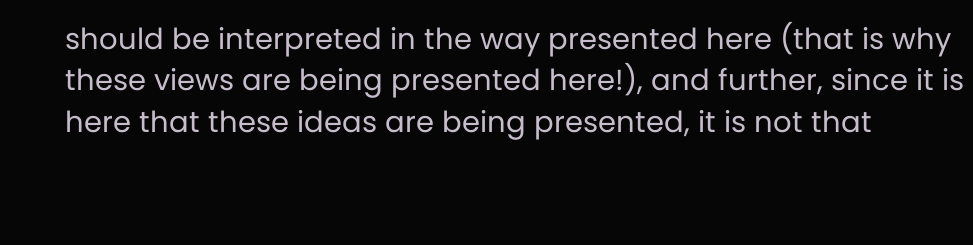should be interpreted in the way presented here (that is why these views are being presented here!), and further, since it is here that these ideas are being presented, it is not that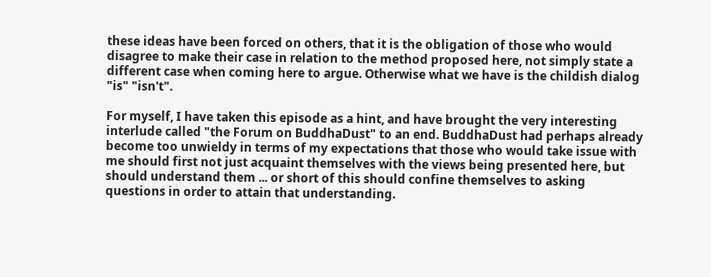these ideas have been forced on others, that it is the obligation of those who would disagree to make their case in relation to the method proposed here, not simply state a different case when coming here to argue. Otherwise what we have is the childish dialog "is" "isn't".

For myself, I have taken this episode as a hint, and have brought the very interesting interlude called "the Forum on BuddhaDust" to an end. BuddhaDust had perhaps already become too unwieldy in terms of my expectations that those who would take issue with me should first not just acquaint themselves with the views being presented here, but should understand them ... or short of this should confine themselves to asking questions in order to attain that understanding.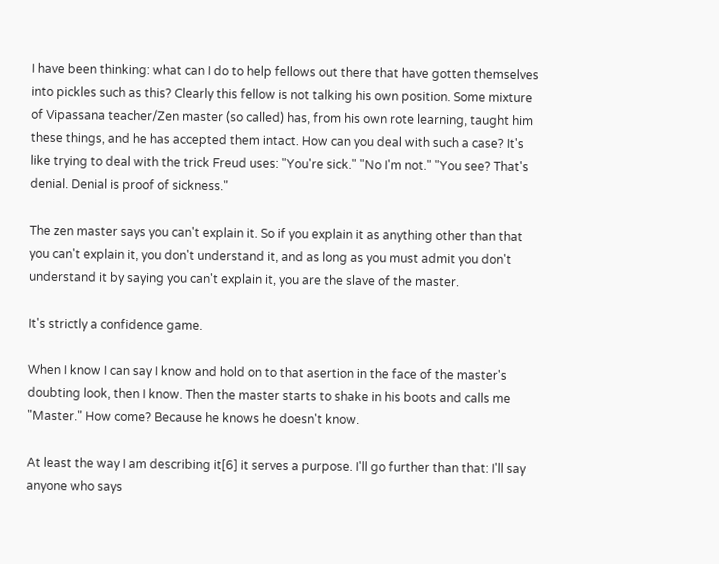I have been thinking: what can I do to help fellows out there that have gotten themselves into pickles such as this? Clearly this fellow is not talking his own position. Some mixture of Vipassana teacher/Zen master (so called) has, from his own rote learning, taught him these things, and he has accepted them intact. How can you deal with such a case? It's like trying to deal with the trick Freud uses: "You're sick." "No I'm not." "You see? That's denial. Denial is proof of sickness."

The zen master says you can't explain it. So if you explain it as anything other than that you can't explain it, you don't understand it, and as long as you must admit you don't understand it by saying you can't explain it, you are the slave of the master.

It's strictly a confidence game.

When I know I can say I know and hold on to that asertion in the face of the master's doubting look, then I know. Then the master starts to shake in his boots and calls me "Master." How come? Because he knows he doesn't know.

At least the way I am describing it[6] it serves a purpose. I'll go further than that: I'll say anyone who says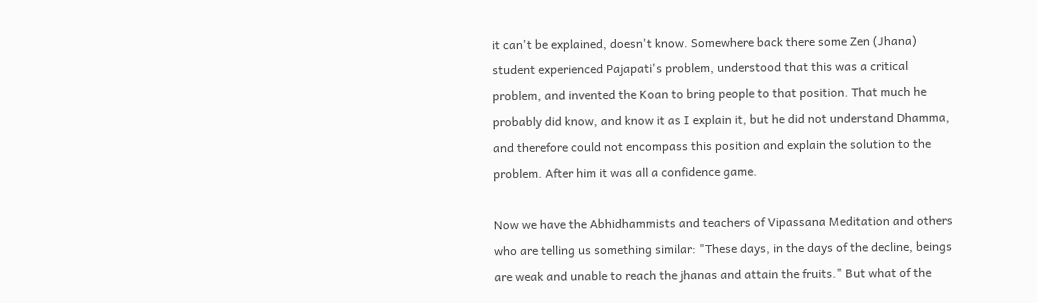it can't be explained, doesn't know. Somewhere back there some Zen (Jhana) student experienced Pajapati's problem, understood that this was a critical problem, and invented the Koan to bring people to that position. That much he probably did know, and know it as I explain it, but he did not understand Dhamma, and therefore could not encompass this position and explain the solution to the problem. After him it was all a confidence game.

Now we have the Abhidhammists and teachers of Vipassana Meditation and others who are telling us something similar: "These days, in the days of the decline, beings are weak and unable to reach the jhanas and attain the fruits." But what of the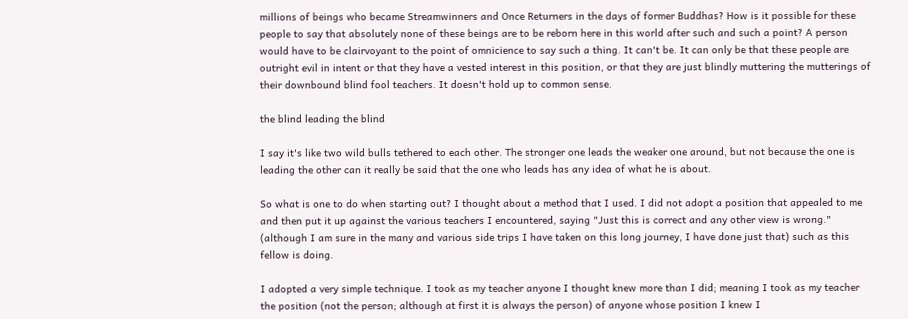millions of beings who became Streamwinners and Once Returners in the days of former Buddhas? How is it possible for these people to say that absolutely none of these beings are to be reborn here in this world after such and such a point? A person would have to be clairvoyant to the point of omnicience to say such a thing. It can't be. It can only be that these people are outright evil in intent or that they have a vested interest in this position, or that they are just blindly muttering the mutterings of their downbound blind fool teachers. It doesn't hold up to common sense.

the blind leading the blind

I say it's like two wild bulls tethered to each other. The stronger one leads the weaker one around, but not because the one is leading the other can it really be said that the one who leads has any idea of what he is about.

So what is one to do when starting out? I thought about a method that I used. I did not adopt a position that appealed to me and then put it up against the various teachers I encountered, saying "Just this is correct and any other view is wrong." (although I am sure in the many and various side trips I have taken on this long journey, I have done just that) such as this fellow is doing.

I adopted a very simple technique. I took as my teacher anyone I thought knew more than I did; meaning I took as my teacher the position (not the person; although at first it is always the person) of anyone whose position I knew I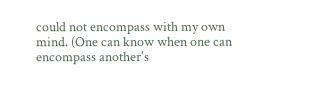could not encompass with my own mind. (One can know when one can encompass another's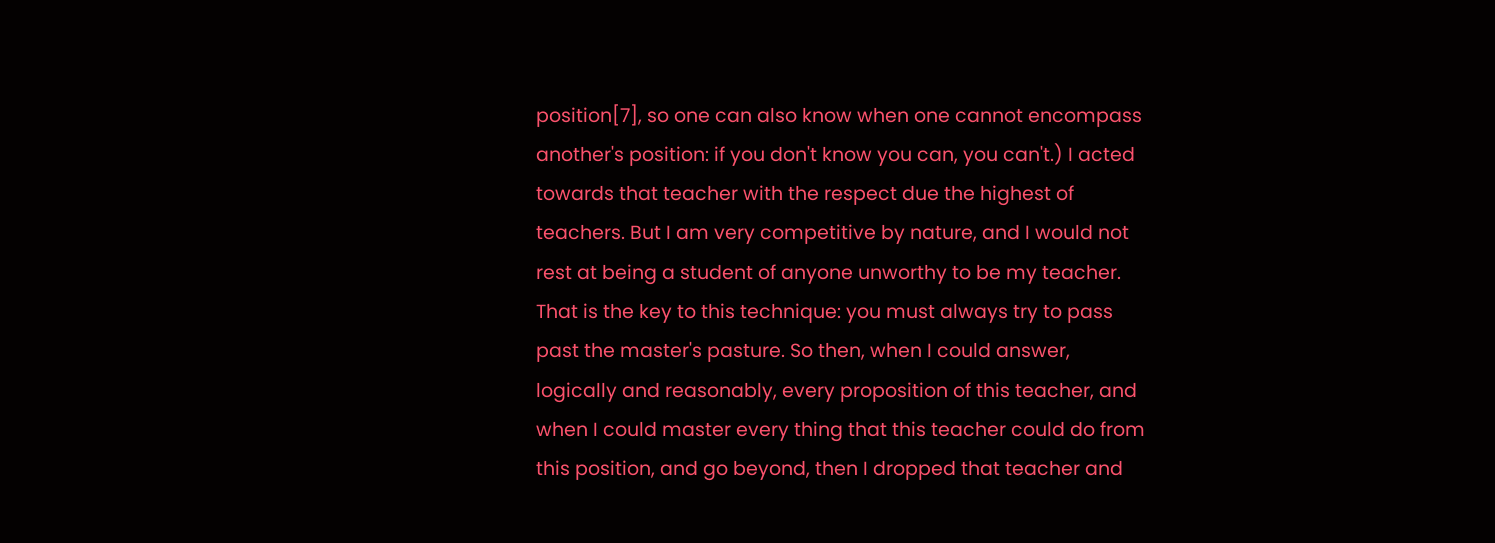position[7], so one can also know when one cannot encompass another's position: if you don't know you can, you can't.) I acted towards that teacher with the respect due the highest of teachers. But I am very competitive by nature, and I would not rest at being a student of anyone unworthy to be my teacher. That is the key to this technique: you must always try to pass past the master's pasture. So then, when I could answer, logically and reasonably, every proposition of this teacher, and when I could master every thing that this teacher could do from this position, and go beyond, then I dropped that teacher and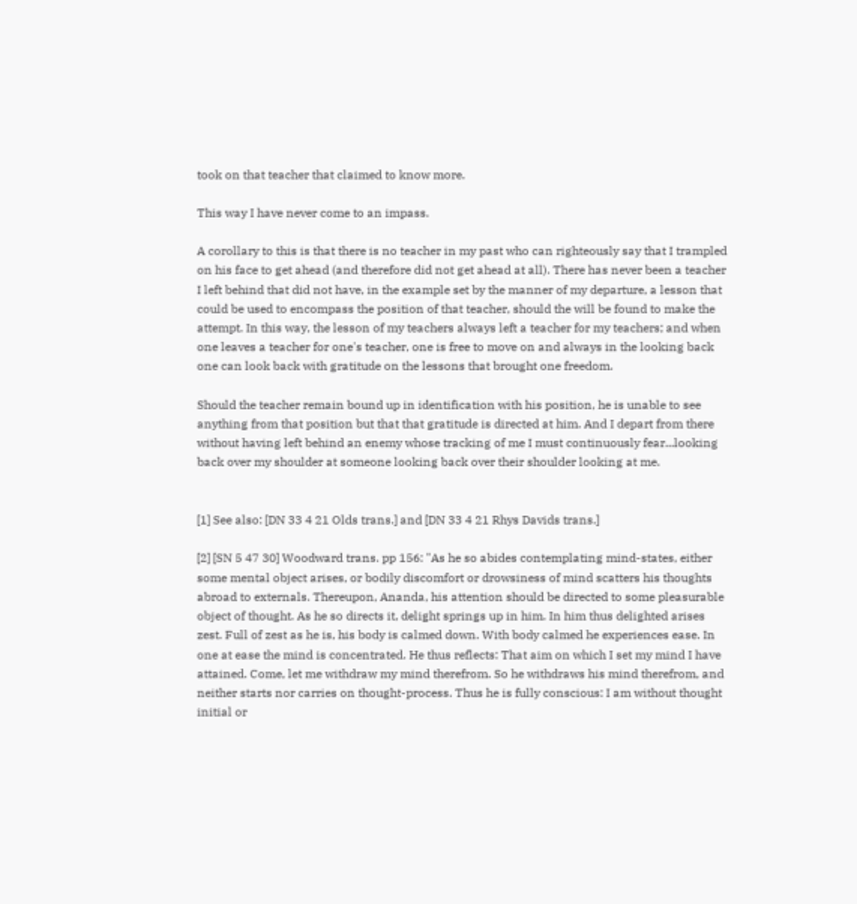took on that teacher that claimed to know more.

This way I have never come to an impass.

A corollary to this is that there is no teacher in my past who can righteously say that I trampled on his face to get ahead (and therefore did not get ahead at all). There has never been a teacher I left behind that did not have, in the example set by the manner of my departure, a lesson that could be used to encompass the position of that teacher, should the will be found to make the attempt. In this way, the lesson of my teachers always left a teacher for my teachers; and when one leaves a teacher for one's teacher, one is free to move on and always in the looking back one can look back with gratitude on the lessons that brought one freedom.

Should the teacher remain bound up in identification with his position, he is unable to see anything from that position but that that gratitude is directed at him. And I depart from there without having left behind an enemy whose tracking of me I must continuously fear...looking back over my shoulder at someone looking back over their shoulder looking at me.


[1] See also: [DN 33 4 21 Olds trans.] and [DN 33 4 21 Rhys Davids trans.]

[2] [SN 5 47 30] Woodward trans. pp 156: "As he so abides contemplating mind-states, either some mental object arises, or bodily discomfort or drowsiness of mind scatters his thoughts abroad to externals. Thereupon, Ananda, his attention should be directed to some pleasurable object of thought. As he so directs it, delight springs up in him. In him thus delighted arises zest. Full of zest as he is, his body is calmed down. With body calmed he experiences ease. In one at ease the mind is concentrated. He thus reflects: That aim on which I set my mind I have attained. Come, let me withdraw my mind therefrom. So he withdraws his mind therefrom, and neither starts nor carries on thought-process. Thus he is fully conscious: I am without thought initial or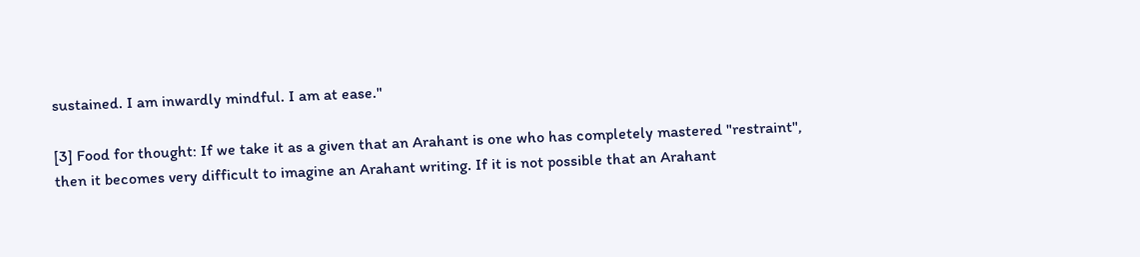sustained. I am inwardly mindful. I am at ease."

[3] Food for thought: If we take it as a given that an Arahant is one who has completely mastered "restraint", then it becomes very difficult to imagine an Arahant writing. If it is not possible that an Arahant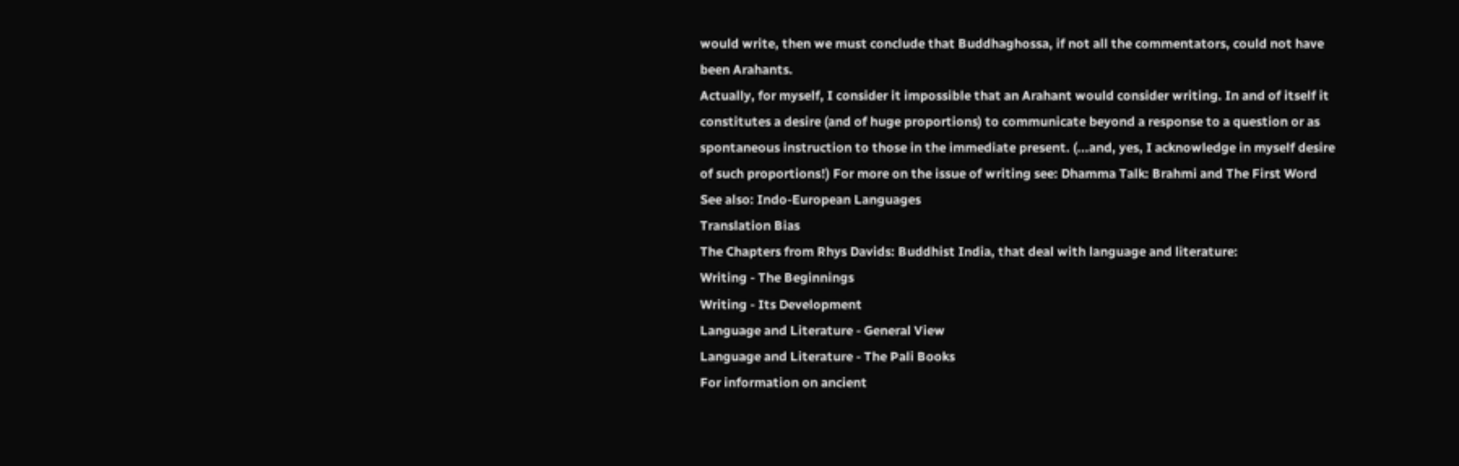would write, then we must conclude that Buddhaghossa, if not all the commentators, could not have been Arahants.
Actually, for myself, I consider it impossible that an Arahant would consider writing. In and of itself it constitutes a desire (and of huge proportions) to communicate beyond a response to a question or as spontaneous instruction to those in the immediate present. (...and, yes, I acknowledge in myself desire of such proportions!) For more on the issue of writing see: Dhamma Talk: Brahmi and The First Word
See also: Indo-European Languages
Translation Bias
The Chapters from Rhys Davids: Buddhist India, that deal with language and literature:
Writing - The Beginnings
Writing - Its Development
Language and Literature - General View
Language and Literature - The Pali Books
For information on ancient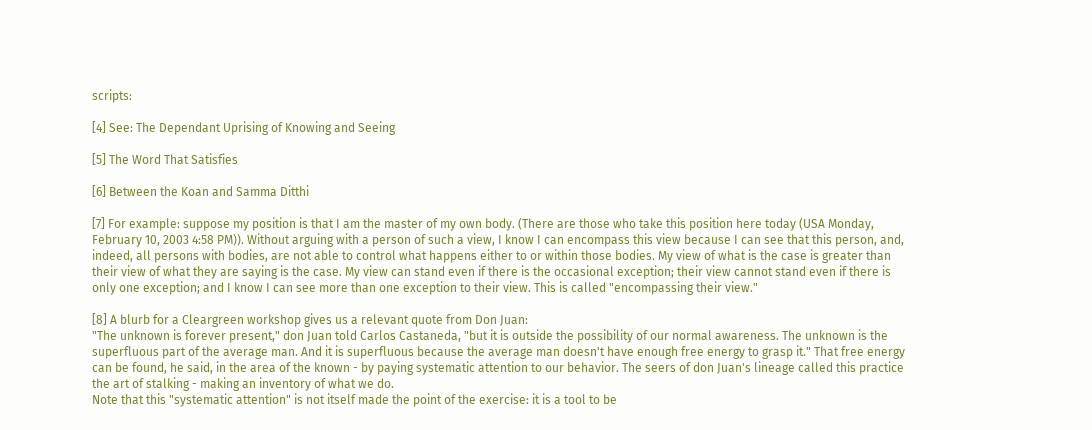scripts:

[4] See: The Dependant Uprising of Knowing and Seeing

[5] The Word That Satisfies

[6] Between the Koan and Samma Ditthi

[7] For example: suppose my position is that I am the master of my own body. (There are those who take this position here today (USA Monday, February 10, 2003 4:58 PM)). Without arguing with a person of such a view, I know I can encompass this view because I can see that this person, and, indeed, all persons with bodies, are not able to control what happens either to or within those bodies. My view of what is the case is greater than their view of what they are saying is the case. My view can stand even if there is the occasional exception; their view cannot stand even if there is only one exception; and I know I can see more than one exception to their view. This is called "encompassing their view."

[8] A blurb for a Cleargreen workshop gives us a relevant quote from Don Juan:
"The unknown is forever present," don Juan told Carlos Castaneda, "but it is outside the possibility of our normal awareness. The unknown is the superfluous part of the average man. And it is superfluous because the average man doesn't have enough free energy to grasp it." That free energy can be found, he said, in the area of the known - by paying systematic attention to our behavior. The seers of don Juan's lineage called this practice the art of stalking - making an inventory of what we do.
Note that this "systematic attention" is not itself made the point of the exercise: it is a tool to be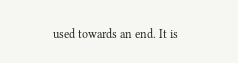used towards an end. It is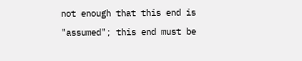not enough that this end is "assumed"; this end must be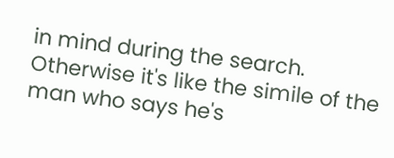in mind during the search. Otherwise it's like the simile of the man who says he's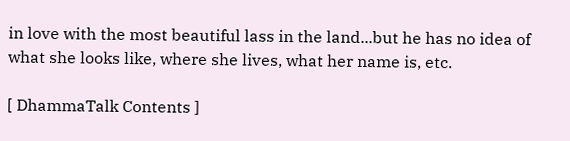in love with the most beautiful lass in the land...but he has no idea of what she looks like, where she lives, what her name is, etc.

[ DhammaTalk Contents ]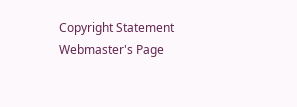Copyright Statement   Webmaster's Page